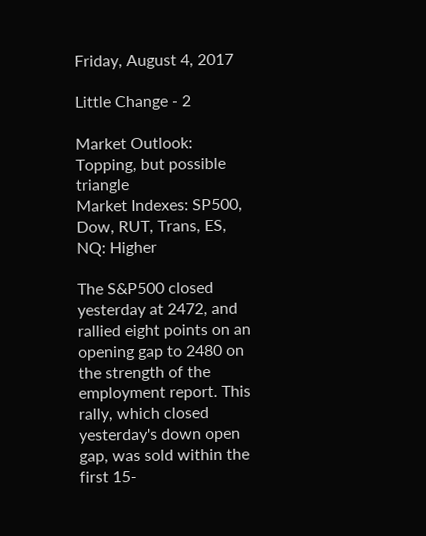Friday, August 4, 2017

Little Change - 2

Market Outlook: Topping, but possible triangle
Market Indexes: SP500, Dow, RUT, Trans, ES, NQ: Higher

The S&P500 closed yesterday at 2472, and rallied eight points on an opening gap to 2480 on the strength of the employment report. This rally, which closed yesterday's down open gap, was sold within the first 15-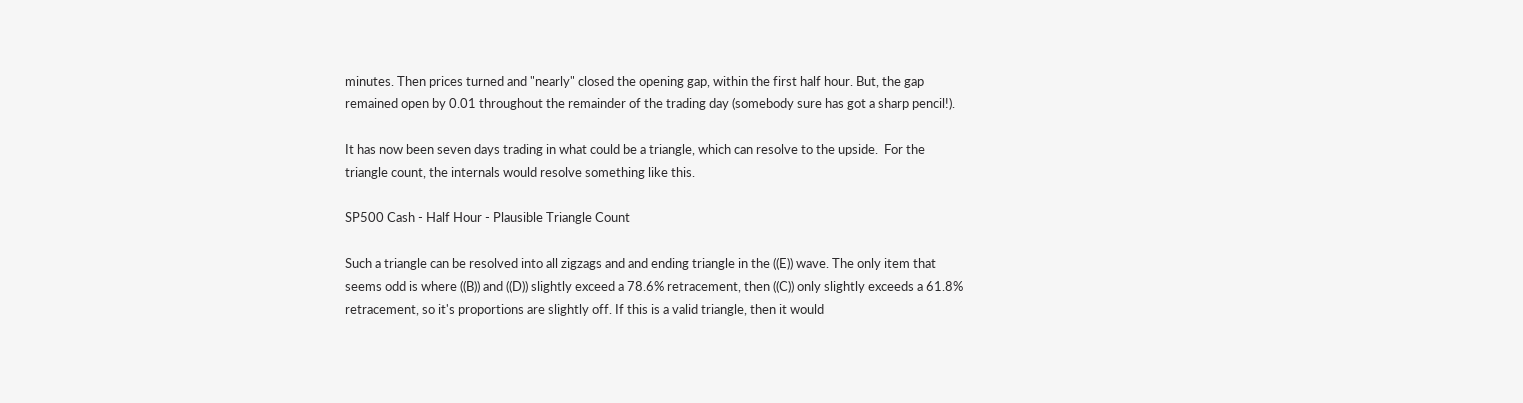minutes. Then prices turned and "nearly" closed the opening gap, within the first half hour. But, the gap remained open by 0.01 throughout the remainder of the trading day (somebody sure has got a sharp pencil!).

It has now been seven days trading in what could be a triangle, which can resolve to the upside.  For the triangle count, the internals would resolve something like this.

SP500 Cash - Half Hour - Plausible Triangle Count

Such a triangle can be resolved into all zigzags and and ending triangle in the ((E)) wave. The only item that seems odd is where ((B)) and ((D)) slightly exceed a 78.6% retracement, then ((C)) only slightly exceeds a 61.8% retracement, so it's proportions are slightly off. If this is a valid triangle, then it would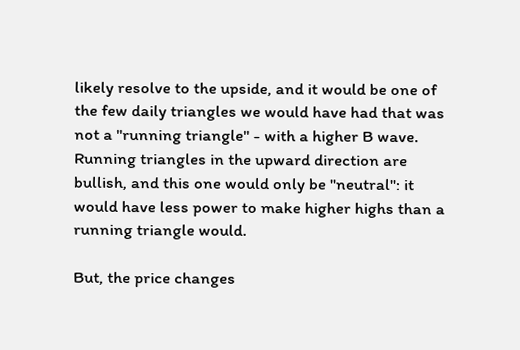likely resolve to the upside, and it would be one of the few daily triangles we would have had that was not a "running triangle" - with a higher B wave. Running triangles in the upward direction are bullish, and this one would only be "neutral": it would have less power to make higher highs than a running triangle would.

But, the price changes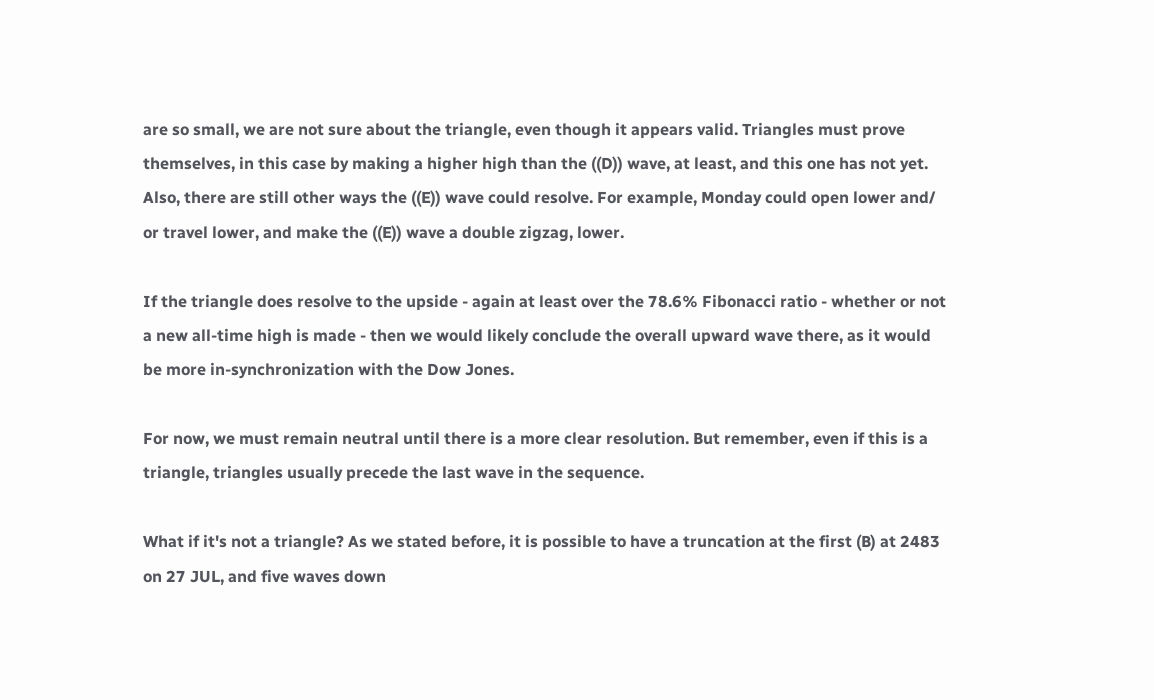are so small, we are not sure about the triangle, even though it appears valid. Triangles must prove themselves, in this case by making a higher high than the ((D)) wave, at least, and this one has not yet. Also, there are still other ways the ((E)) wave could resolve. For example, Monday could open lower and/ or travel lower, and make the ((E)) wave a double zigzag, lower.

If the triangle does resolve to the upside - again at least over the 78.6% Fibonacci ratio - whether or not a new all-time high is made - then we would likely conclude the overall upward wave there, as it would be more in-synchronization with the Dow Jones.

For now, we must remain neutral until there is a more clear resolution. But remember, even if this is a triangle, triangles usually precede the last wave in the sequence.

What if it's not a triangle? As we stated before, it is possible to have a truncation at the first (B) at 2483 on 27 JUL, and five waves down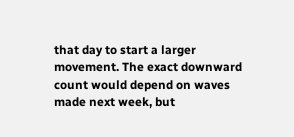that day to start a larger movement. The exact downward count would depend on waves made next week, but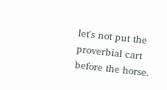let's not put the proverbial cart before the horse.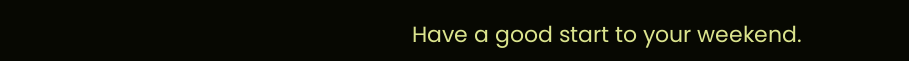Have a good start to your weekend.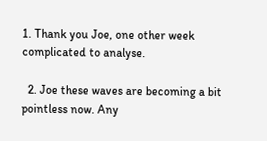1. Thank you Joe, one other week complicated to analyse.

  2. Joe these waves are becoming a bit pointless now. Any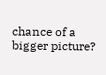chance of a bigger picture?